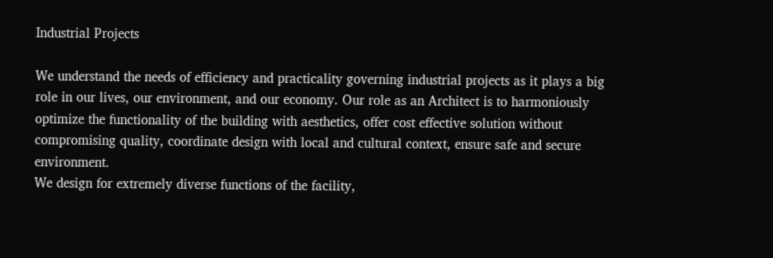Industrial Projects

We understand the needs of efficiency and practicality governing industrial projects as it plays a big role in our lives, our environment, and our economy. Our role as an Architect is to harmoniously optimize the functionality of the building with aesthetics, offer cost effective solution without compromising quality, coordinate design with local and cultural context, ensure safe and secure environment.
We design for extremely diverse functions of the facility,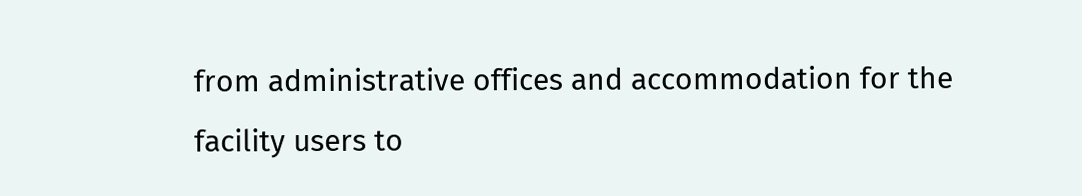from administrative offices and accommodation for the facility users to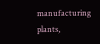manufacturing plants,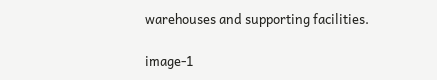warehouses and supporting facilities.

image-1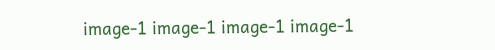image-1 image-1 image-1 image-1